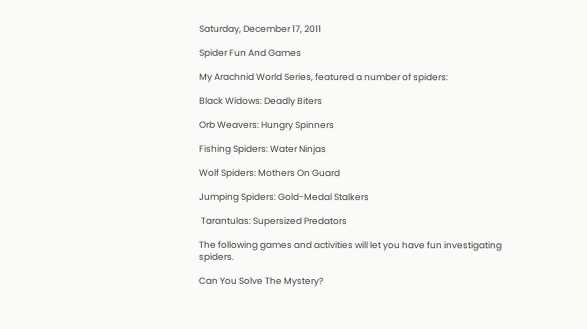Saturday, December 17, 2011

Spider Fun And Games

My Arachnid World Series, featured a number of spiders:

Black Widows: Deadly Biters

Orb Weavers: Hungry Spinners

Fishing Spiders: Water Ninjas

Wolf Spiders: Mothers On Guard

Jumping Spiders: Gold-Medal Stalkers

 Tarantulas: Supersized Predators

The following games and activities will let you have fun investigating spiders.

Can You Solve The Mystery?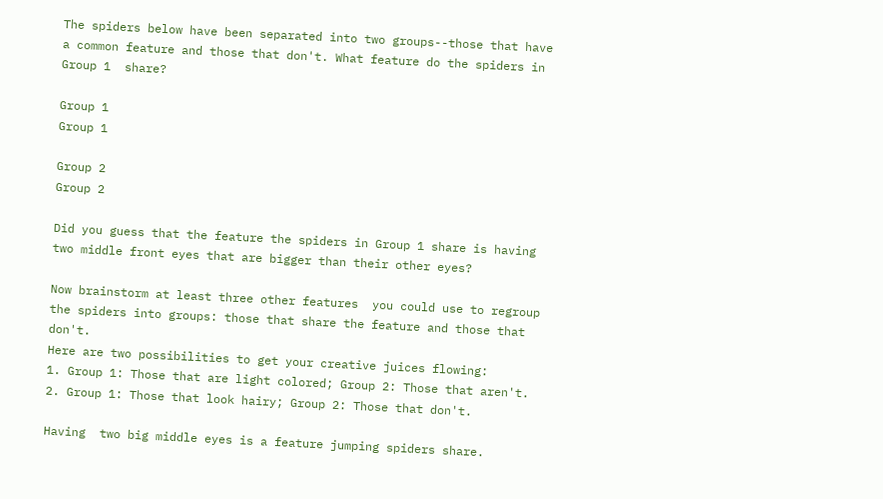The spiders below have been separated into two groups--those that have a common feature and those that don't. What feature do the spiders in Group 1  share?

Group 1
Group 1

Group 2
Group 2

Did you guess that the feature the spiders in Group 1 share is having two middle front eyes that are bigger than their other eyes?

Now brainstorm at least three other features  you could use to regroup the spiders into groups: those that share the feature and those that don't.
Here are two possibilities to get your creative juices flowing:
1. Group 1: Those that are light colored; Group 2: Those that aren't.
2. Group 1: Those that look hairy; Group 2: Those that don't.

Having  two big middle eyes is a feature jumping spiders share.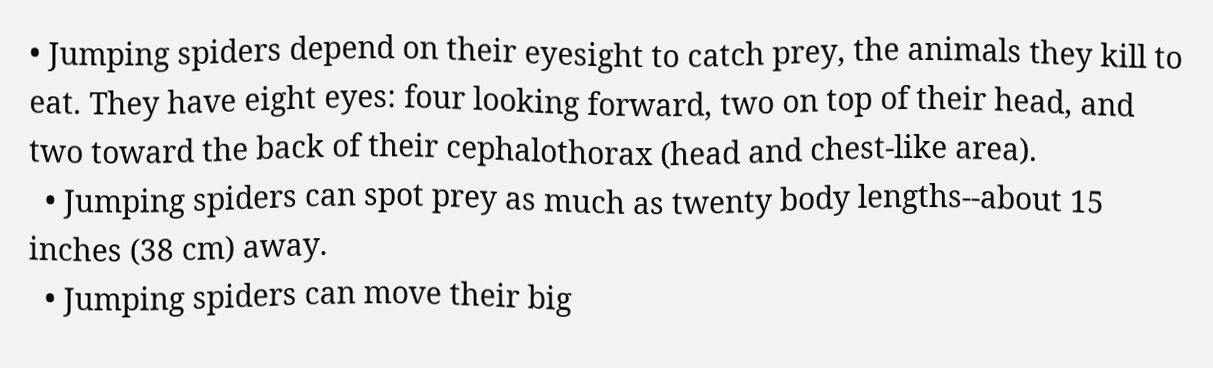• Jumping spiders depend on their eyesight to catch prey, the animals they kill to eat. They have eight eyes: four looking forward, two on top of their head, and two toward the back of their cephalothorax (head and chest-like area).
  • Jumping spiders can spot prey as much as twenty body lengths--about 15 inches (38 cm) away.
  • Jumping spiders can move their big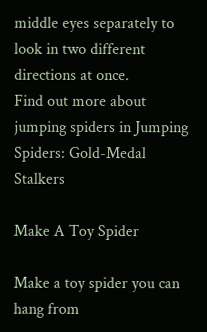middle eyes separately to look in two different directions at once.
Find out more about jumping spiders in Jumping Spiders: Gold-Medal Stalkers

Make A Toy Spider

Make a toy spider you can hang from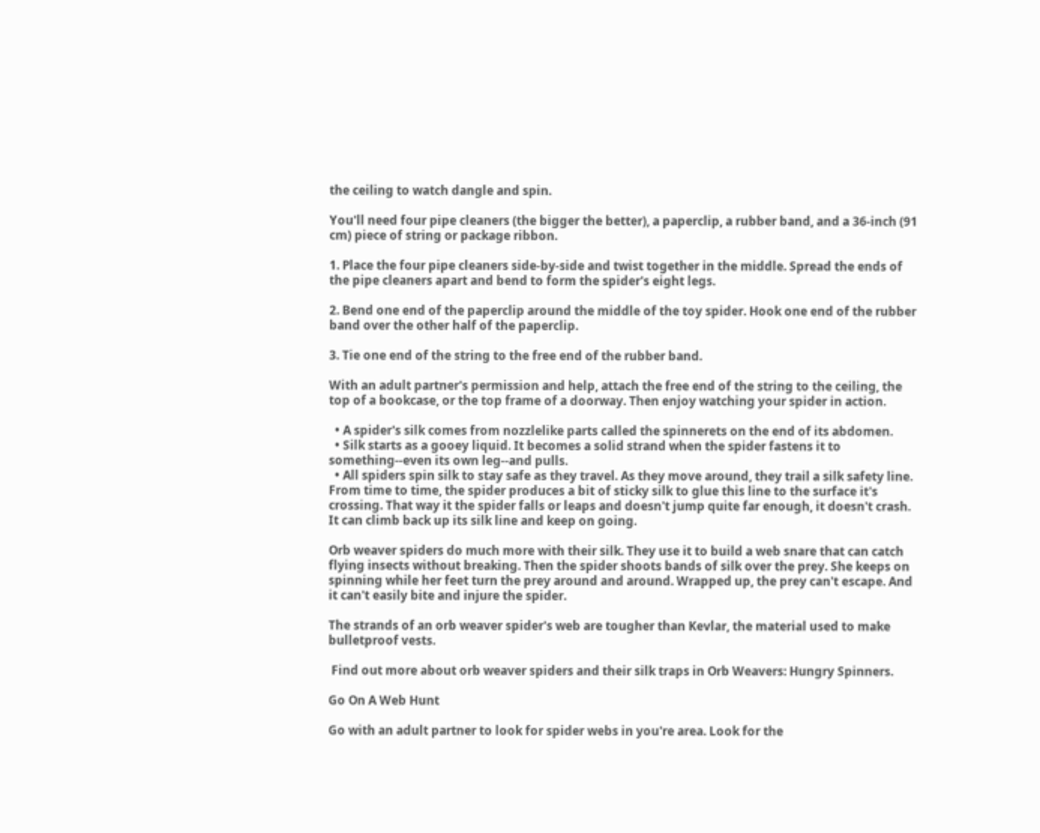the ceiling to watch dangle and spin.

You'll need four pipe cleaners (the bigger the better), a paperclip, a rubber band, and a 36-inch (91 cm) piece of string or package ribbon.

1. Place the four pipe cleaners side-by-side and twist together in the middle. Spread the ends of the pipe cleaners apart and bend to form the spider's eight legs.

2. Bend one end of the paperclip around the middle of the toy spider. Hook one end of the rubber band over the other half of the paperclip.

3. Tie one end of the string to the free end of the rubber band.

With an adult partner's permission and help, attach the free end of the string to the ceiling, the top of a bookcase, or the top frame of a doorway. Then enjoy watching your spider in action.

  • A spider's silk comes from nozzlelike parts called the spinnerets on the end of its abdomen.
  • Silk starts as a gooey liquid. It becomes a solid strand when the spider fastens it to something--even its own leg--and pulls.
  • All spiders spin silk to stay safe as they travel. As they move around, they trail a silk safety line. From time to time, the spider produces a bit of sticky silk to glue this line to the surface it's crossing. That way it the spider falls or leaps and doesn't jump quite far enough, it doesn't crash. It can climb back up its silk line and keep on going.

Orb weaver spiders do much more with their silk. They use it to build a web snare that can catch flying insects without breaking. Then the spider shoots bands of silk over the prey. She keeps on spinning while her feet turn the prey around and around. Wrapped up, the prey can't escape. And it can't easily bite and injure the spider.

The strands of an orb weaver spider's web are tougher than Kevlar, the material used to make bulletproof vests.

 Find out more about orb weaver spiders and their silk traps in Orb Weavers: Hungry Spinners.

Go On A Web Hunt

Go with an adult partner to look for spider webs in you're area. Look for the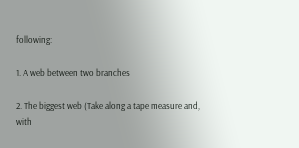following:

1. A web between two branches

2. The biggest web (Take along a tape measure and, with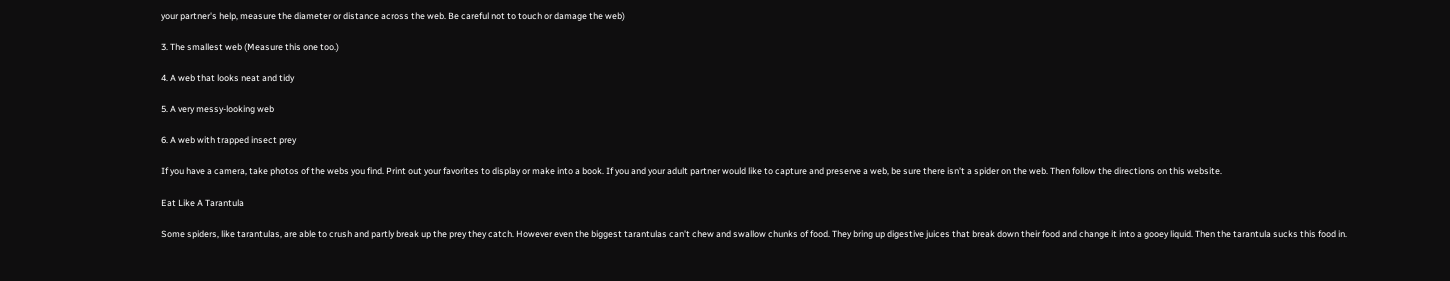your partner's help, measure the diameter or distance across the web. Be careful not to touch or damage the web)

3. The smallest web (Measure this one too.)

4. A web that looks neat and tidy

5. A very messy-looking web

6. A web with trapped insect prey

If you have a camera, take photos of the webs you find. Print out your favorites to display or make into a book. If you and your adult partner would like to capture and preserve a web, be sure there isn't a spider on the web. Then follow the directions on this website.

Eat Like A Tarantula

Some spiders, like tarantulas, are able to crush and partly break up the prey they catch. However even the biggest tarantulas can't chew and swallow chunks of food. They bring up digestive juices that break down their food and change it into a gooey liquid. Then the tarantula sucks this food in.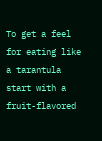To get a feel for eating like a tarantula start with a fruit-flavored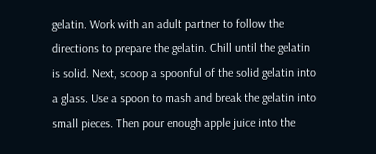gelatin. Work with an adult partner to follow the directions to prepare the gelatin. Chill until the gelatin is solid. Next, scoop a spoonful of the solid gelatin into a glass. Use a spoon to mash and break the gelatin into small pieces. Then pour enough apple juice into the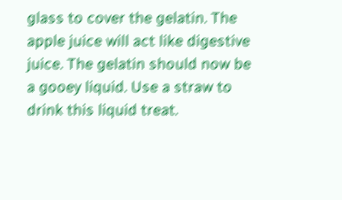glass to cover the gelatin. The apple juice will act like digestive juice. The gelatin should now be a gooey liquid. Use a straw to drink this liquid treat.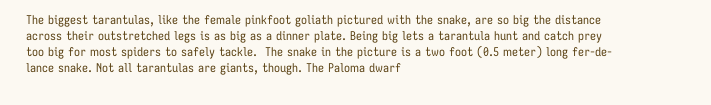The biggest tarantulas, like the female pinkfoot goliath pictured with the snake, are so big the distance across their outstretched legs is as big as a dinner plate. Being big lets a tarantula hunt and catch prey too big for most spiders to safely tackle.  The snake in the picture is a two foot (0.5 meter) long fer-de-lance snake. Not all tarantulas are giants, though. The Paloma dwarf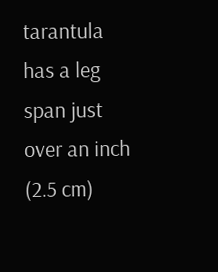tarantula has a leg span just over an inch (2.5 cm)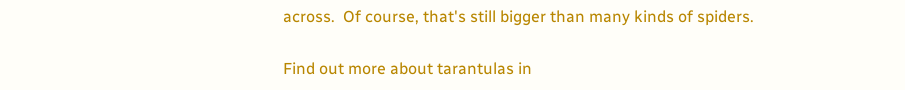across.  Of course, that's still bigger than many kinds of spiders.

Find out more about tarantulas in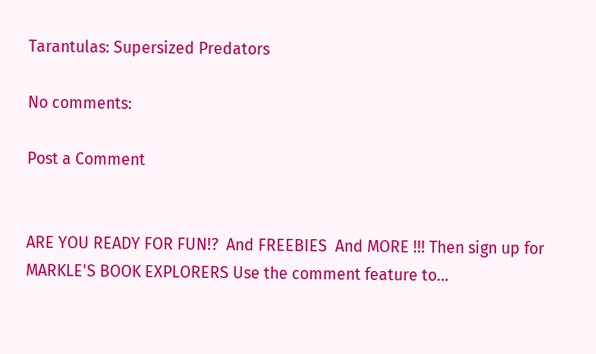Tarantulas: Supersized Predators

No comments:

Post a Comment


ARE YOU READY FOR FUN!?  And FREEBIES  And MORE !!! Then sign up for MARKLE'S BOOK EXPLORERS Use the comment feature to...